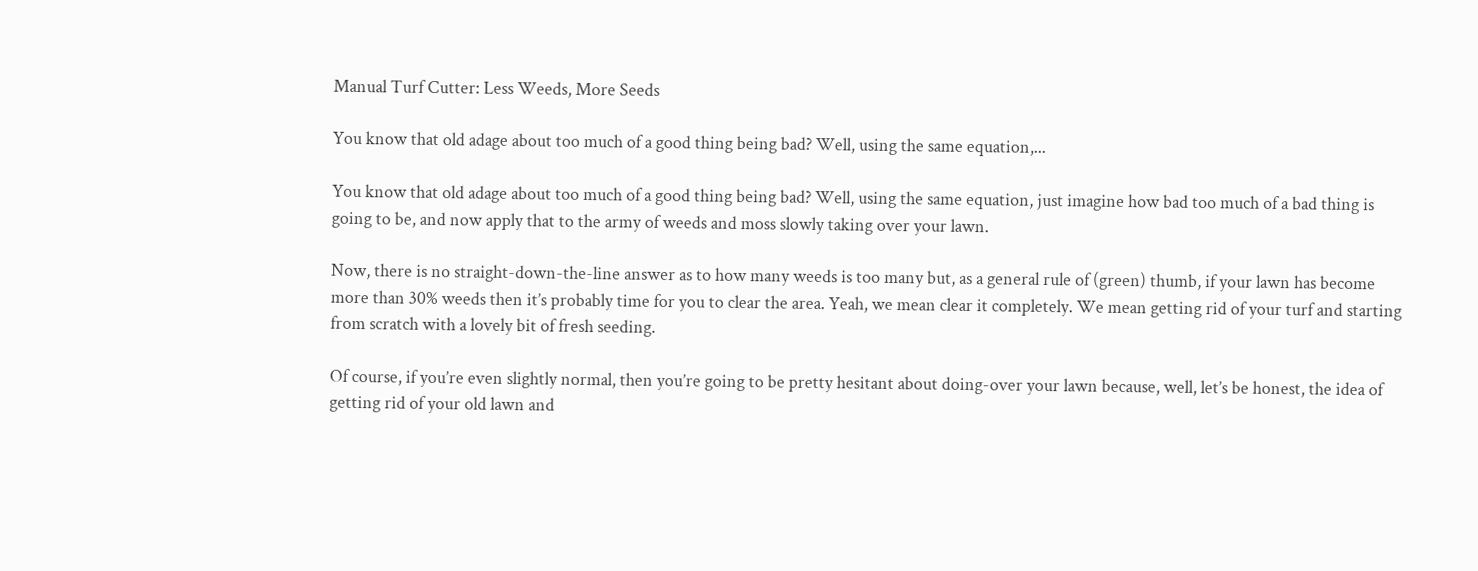Manual Turf Cutter: Less Weeds, More Seeds

You know that old adage about too much of a good thing being bad? Well, using the same equation,...

You know that old adage about too much of a good thing being bad? Well, using the same equation, just imagine how bad too much of a bad thing is going to be, and now apply that to the army of weeds and moss slowly taking over your lawn.

Now, there is no straight-down-the-line answer as to how many weeds is too many but, as a general rule of (green) thumb, if your lawn has become more than 30% weeds then it’s probably time for you to clear the area. Yeah, we mean clear it completely. We mean getting rid of your turf and starting from scratch with a lovely bit of fresh seeding.

Of course, if you’re even slightly normal, then you’re going to be pretty hesitant about doing-over your lawn because, well, let’s be honest, the idea of getting rid of your old lawn and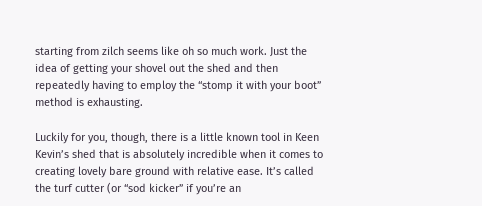starting from zilch seems like oh so much work. Just the idea of getting your shovel out the shed and then repeatedly having to employ the “stomp it with your boot” method is exhausting.

Luckily for you, though, there is a little known tool in Keen Kevin’s shed that is absolutely incredible when it comes to creating lovely bare ground with relative ease. It’s called the turf cutter (or “sod kicker” if you’re an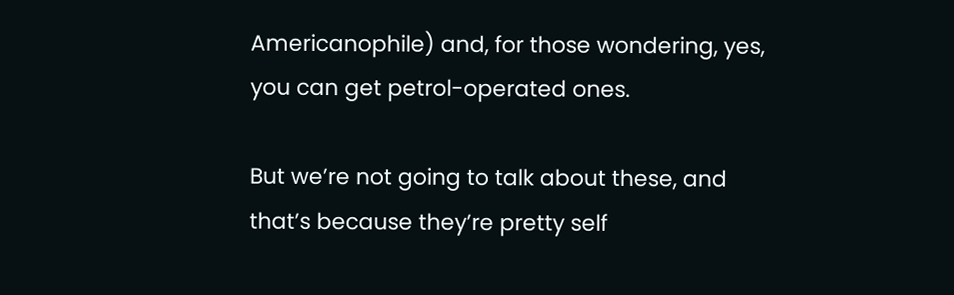Americanophile) and, for those wondering, yes, you can get petrol-operated ones.

But we’re not going to talk about these, and that’s because they’re pretty self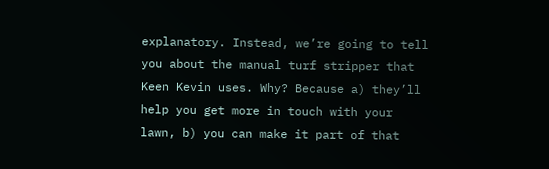explanatory. Instead, we’re going to tell you about the manual turf stripper that Keen Kevin uses. Why? Because a) they’ll help you get more in touch with your lawn, b) you can make it part of that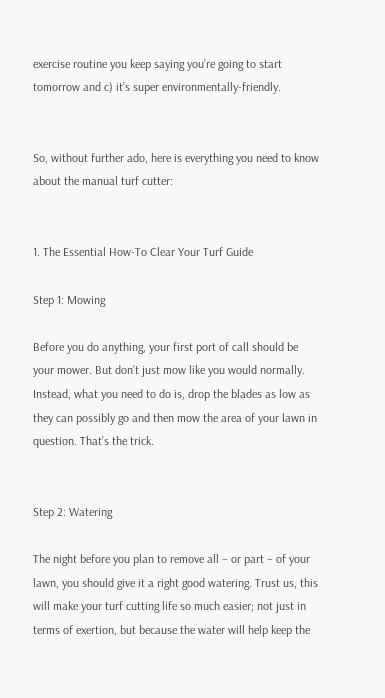exercise routine you keep saying you’re going to start tomorrow and c) it’s super environmentally-friendly.


So, without further ado, here is everything you need to know about the manual turf cutter:


1. The Essential How-To Clear Your Turf Guide

Step 1: Mowing

Before you do anything, your first port of call should be your mower. But don’t just mow like you would normally. Instead, what you need to do is, drop the blades as low as they can possibly go and then mow the area of your lawn in question. That’s the trick.


Step 2: Watering

The night before you plan to remove all – or part – of your lawn, you should give it a right good watering. Trust us, this will make your turf cutting life so much easier; not just in terms of exertion, but because the water will help keep the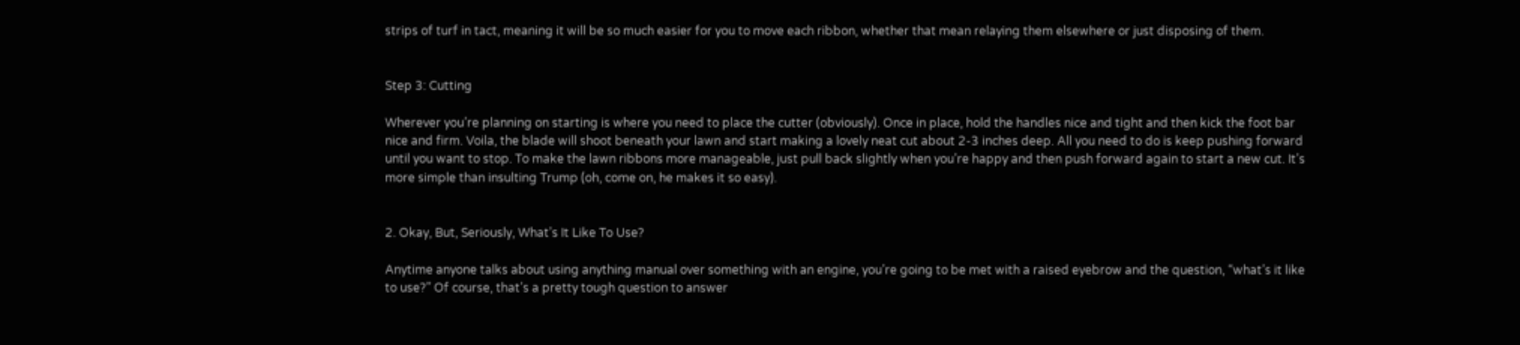strips of turf in tact, meaning it will be so much easier for you to move each ribbon, whether that mean relaying them elsewhere or just disposing of them.


Step 3: Cutting

Wherever you’re planning on starting is where you need to place the cutter (obviously). Once in place, hold the handles nice and tight and then kick the foot bar nice and firm. Voila, the blade will shoot beneath your lawn and start making a lovely neat cut about 2-3 inches deep. All you need to do is keep pushing forward until you want to stop. To make the lawn ribbons more manageable, just pull back slightly when you’re happy and then push forward again to start a new cut. It’s more simple than insulting Trump (oh, come on, he makes it so easy).


2. Okay, But, Seriously, What’s It Like To Use?

Anytime anyone talks about using anything manual over something with an engine, you’re going to be met with a raised eyebrow and the question, “what’s it like to use?” Of course, that’s a pretty tough question to answer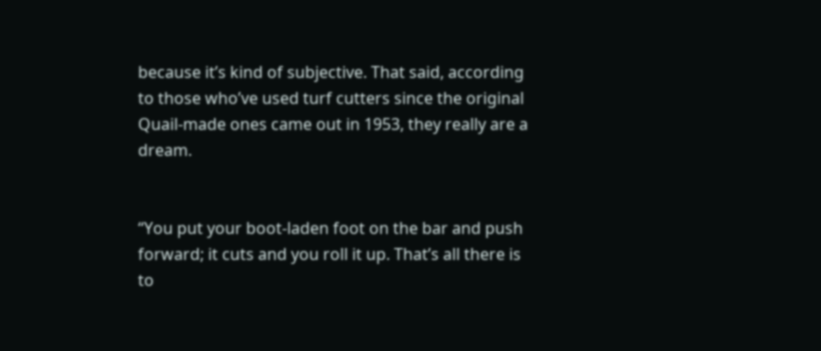because it’s kind of subjective. That said, according to those who’ve used turf cutters since the original Quail-made ones came out in 1953, they really are a dream.


“You put your boot-laden foot on the bar and push forward; it cuts and you roll it up. That’s all there is to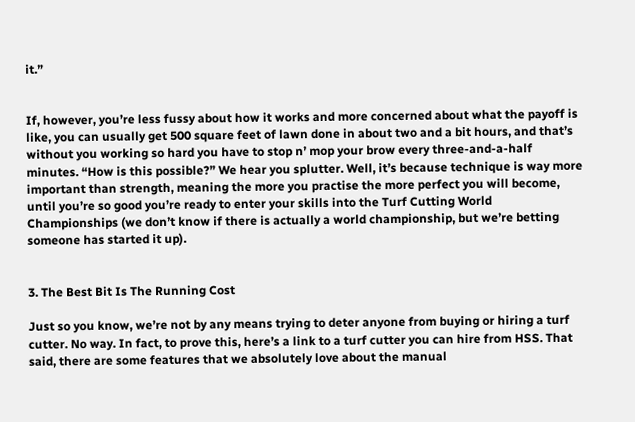it.”


If, however, you’re less fussy about how it works and more concerned about what the payoff is like, you can usually get 500 square feet of lawn done in about two and a bit hours, and that’s without you working so hard you have to stop n’ mop your brow every three-and-a-half minutes. “How is this possible?” We hear you splutter. Well, it’s because technique is way more important than strength, meaning the more you practise the more perfect you will become, until you’re so good you’re ready to enter your skills into the Turf Cutting World Championships (we don’t know if there is actually a world championship, but we’re betting someone has started it up).


3. The Best Bit Is The Running Cost

Just so you know, we’re not by any means trying to deter anyone from buying or hiring a turf cutter. No way. In fact, to prove this, here’s a link to a turf cutter you can hire from HSS. That said, there are some features that we absolutely love about the manual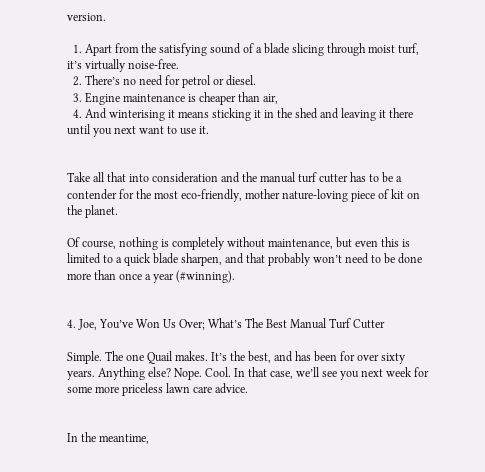version.

  1. Apart from the satisfying sound of a blade slicing through moist turf, it’s virtually noise-free.
  2. There’s no need for petrol or diesel.
  3. Engine maintenance is cheaper than air,
  4. And winterising it means sticking it in the shed and leaving it there until you next want to use it.


Take all that into consideration and the manual turf cutter has to be a contender for the most eco-friendly, mother nature-loving piece of kit on the planet.

Of course, nothing is completely without maintenance, but even this is limited to a quick blade sharpen, and that probably won’t need to be done more than once a year (#winning).


4. Joe, You’ve Won Us Over; What’s The Best Manual Turf Cutter

Simple. The one Quail makes. It’s the best, and has been for over sixty years. Anything else? Nope. Cool. In that case, we’ll see you next week for some more priceless lawn care advice.


In the meantime,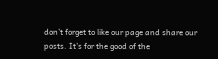don’t forget to like our page and share our posts. It’s for the good of the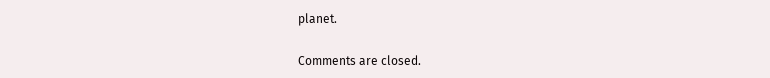planet.

Comments are closed.